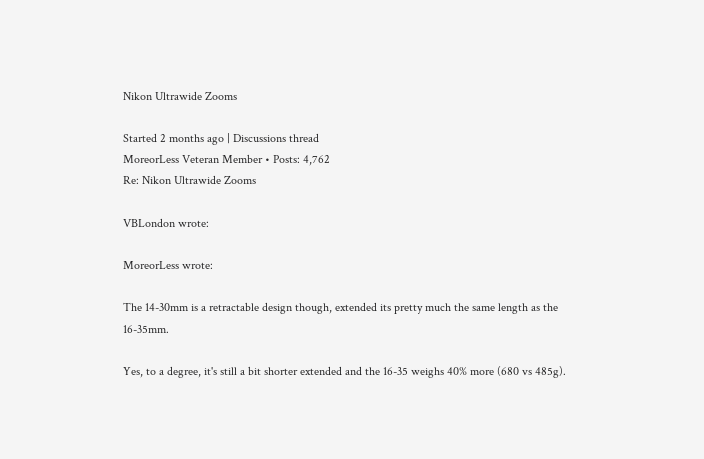Nikon Ultrawide Zooms

Started 2 months ago | Discussions thread
MoreorLess Veteran Member • Posts: 4,762
Re: Nikon Ultrawide Zooms

VBLondon wrote:

MoreorLess wrote:

The 14-30mm is a retractable design though, extended its pretty much the same length as the 16-35mm.

Yes, to a degree, it's still a bit shorter extended and the 16-35 weighs 40% more (680 vs 485g).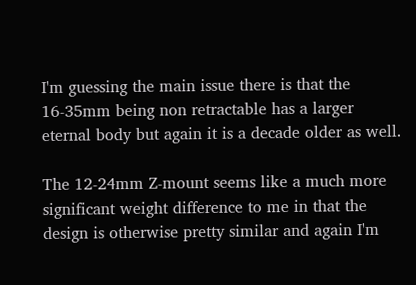I'm guessing the main issue there is that the 16-35mm being non retractable has a larger eternal body but again it is a decade older as well.

The 12-24mm Z-mount seems like a much more significant weight difference to me in that the design is otherwise pretty similar and again I'm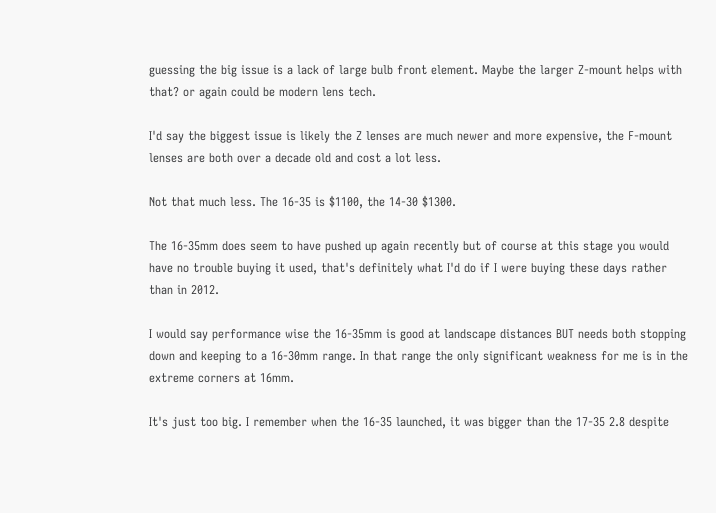guessing the big issue is a lack of large bulb front element. Maybe the larger Z-mount helps with that? or again could be modern lens tech.

I'd say the biggest issue is likely the Z lenses are much newer and more expensive, the F-mount lenses are both over a decade old and cost a lot less.

Not that much less. The 16-35 is $1100, the 14-30 $1300.

The 16-35mm does seem to have pushed up again recently but of course at this stage you would have no trouble buying it used, that's definitely what I'd do if I were buying these days rather than in 2012.

I would say performance wise the 16-35mm is good at landscape distances BUT needs both stopping down and keeping to a 16-30mm range. In that range the only significant weakness for me is in the extreme corners at 16mm.

It's just too big. I remember when the 16-35 launched, it was bigger than the 17-35 2.8 despite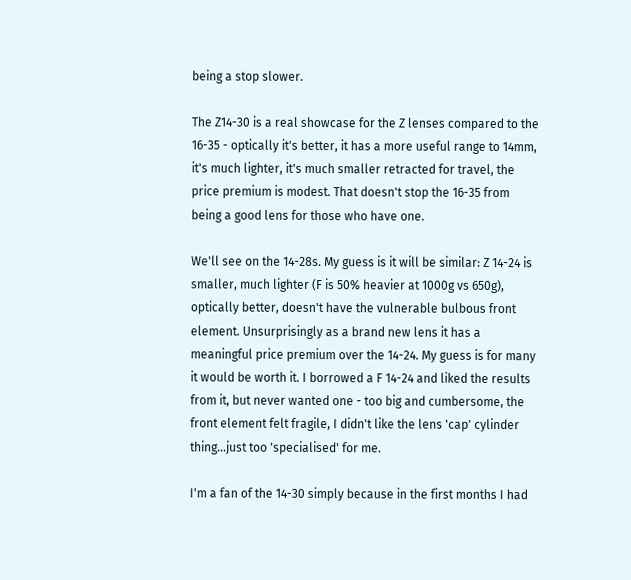being a stop slower.

The Z14-30 is a real showcase for the Z lenses compared to the 16-35 - optically it's better, it has a more useful range to 14mm, it's much lighter, it's much smaller retracted for travel, the price premium is modest. That doesn't stop the 16-35 from being a good lens for those who have one.

We'll see on the 14-28s. My guess is it will be similar: Z 14-24 is smaller, much lighter (F is 50% heavier at 1000g vs 650g), optically better, doesn't have the vulnerable bulbous front element. Unsurprisingly as a brand new lens it has a meaningful price premium over the 14-24. My guess is for many it would be worth it. I borrowed a F 14-24 and liked the results from it, but never wanted one - too big and cumbersome, the front element felt fragile, I didn't like the lens 'cap' cylinder thing...just too 'specialised' for me.

I'm a fan of the 14-30 simply because in the first months I had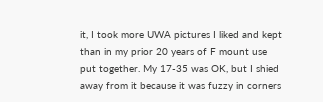it, I took more UWA pictures I liked and kept than in my prior 20 years of F mount use put together. My 17-35 was OK, but I shied away from it because it was fuzzy in corners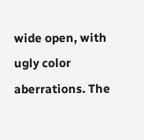wide open, with ugly color aberrations. The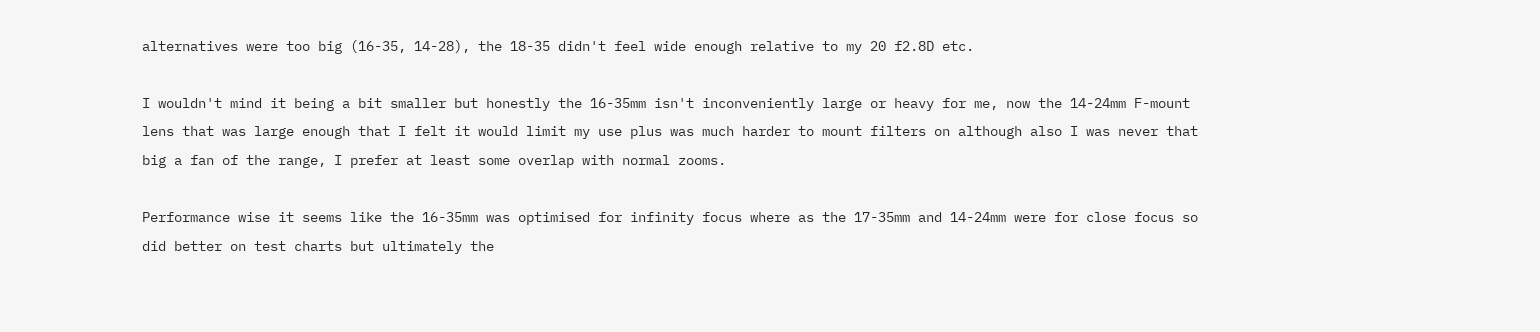alternatives were too big (16-35, 14-28), the 18-35 didn't feel wide enough relative to my 20 f2.8D etc.

I wouldn't mind it being a bit smaller but honestly the 16-35mm isn't inconveniently large or heavy for me, now the 14-24mm F-mount lens that was large enough that I felt it would limit my use plus was much harder to mount filters on although also I was never that big a fan of the range, I prefer at least some overlap with normal zooms.

Performance wise it seems like the 16-35mm was optimised for infinity focus where as the 17-35mm and 14-24mm were for close focus so did better on test charts but ultimately the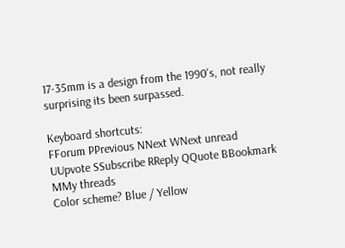17-35mm is a design from the 1990's, not really surprising its been surpassed.

Keyboard shortcuts:
FForum PPrevious NNext WNext unread UUpvote SSubscribe RReply QQuote BBookmark MMy threads
Color scheme? Blue / Yellow